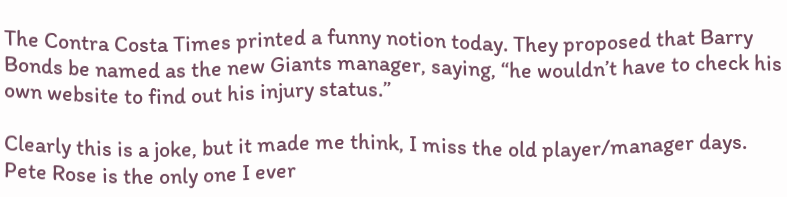The Contra Costa Times printed a funny notion today. They proposed that Barry Bonds be named as the new Giants manager, saying, “he wouldn’t have to check his own website to find out his injury status.”

Clearly this is a joke, but it made me think, I miss the old player/manager days. Pete Rose is the only one I ever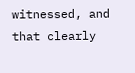witnessed, and that clearly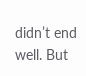didn’t end well. But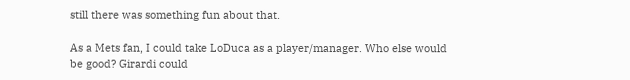still there was something fun about that.

As a Mets fan, I could take LoDuca as a player/manager. Who else would be good? Girardi could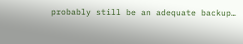probably still be an adequate backup…